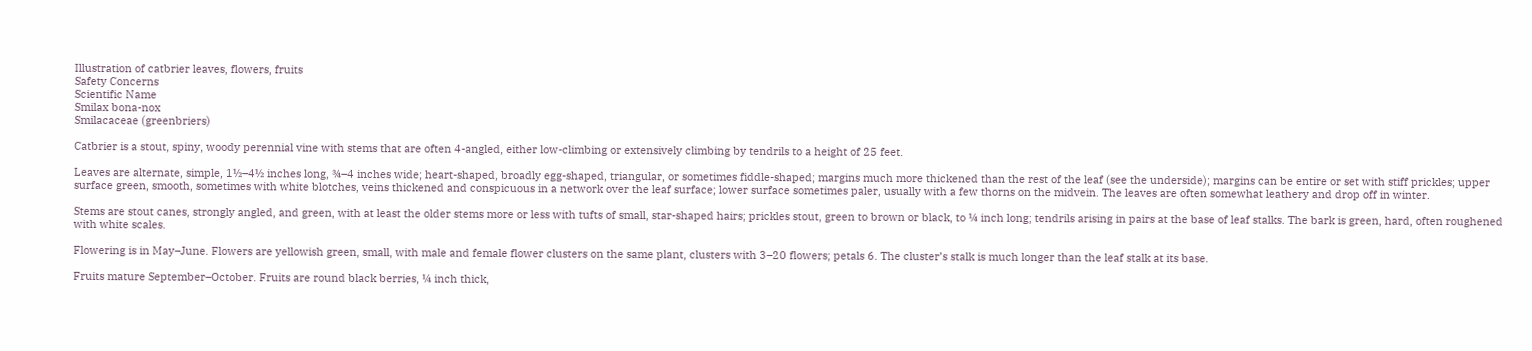Illustration of catbrier leaves, flowers, fruits
Safety Concerns
Scientific Name
Smilax bona-nox
Smilacaceae (greenbriers)

Catbrier is a stout, spiny, woody perennial vine with stems that are often 4-angled, either low-climbing or extensively climbing by tendrils to a height of 25 feet.

Leaves are alternate, simple, 1½–4½ inches long, ¾–4 inches wide; heart-shaped, broadly egg-shaped, triangular, or sometimes fiddle-shaped; margins much more thickened than the rest of the leaf (see the underside); margins can be entire or set with stiff prickles; upper surface green, smooth, sometimes with white blotches, veins thickened and conspicuous in a network over the leaf surface; lower surface sometimes paler, usually with a few thorns on the midvein. The leaves are often somewhat leathery and drop off in winter.

Stems are stout canes, strongly angled, and green, with at least the older stems more or less with tufts of small, star-shaped hairs; prickles stout, green to brown or black, to ¼ inch long; tendrils arising in pairs at the base of leaf stalks. The bark is green, hard, often roughened with white scales.

Flowering is in May–June. Flowers are yellowish green, small, with male and female flower clusters on the same plant, clusters with 3–20 flowers; petals 6. The cluster’s stalk is much longer than the leaf stalk at its base.

Fruits mature September–October. Fruits are round black berries, ¼ inch thick,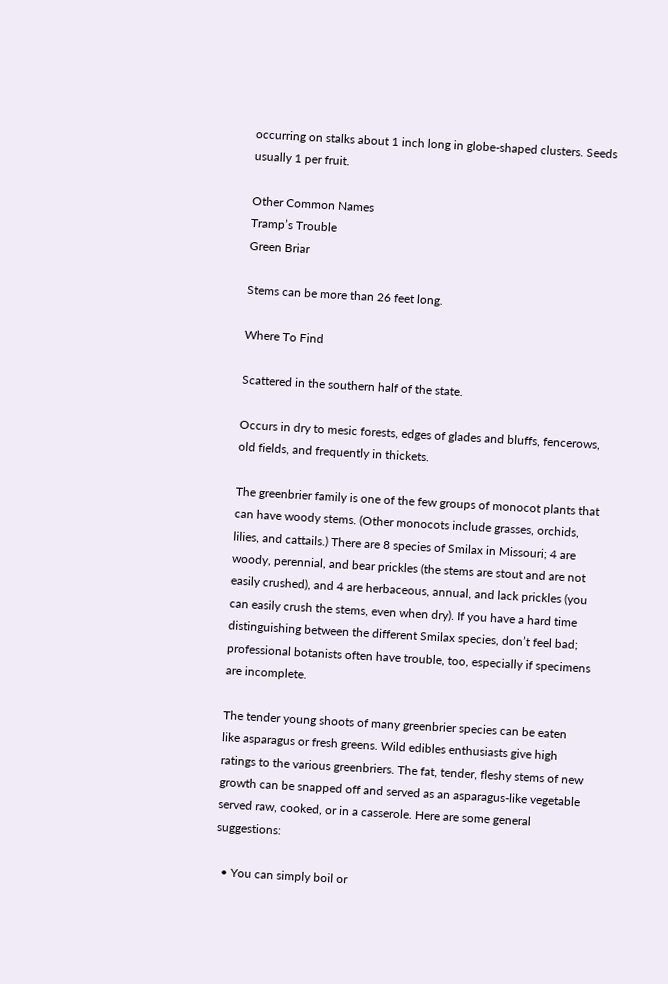occurring on stalks about 1 inch long in globe-shaped clusters. Seeds usually 1 per fruit.

Other Common Names
Tramp’s Trouble
Green Briar

Stems can be more than 26 feet long.

Where To Find

Scattered in the southern half of the state.

Occurs in dry to mesic forests, edges of glades and bluffs, fencerows, old fields, and frequently in thickets.

The greenbrier family is one of the few groups of monocot plants that can have woody stems. (Other monocots include grasses, orchids, lilies, and cattails.) There are 8 species of Smilax in Missouri; 4 are woody, perennial, and bear prickles (the stems are stout and are not easily crushed), and 4 are herbaceous, annual, and lack prickles (you can easily crush the stems, even when dry). If you have a hard time distinguishing between the different Smilax species, don’t feel bad; professional botanists often have trouble, too, especially if specimens are incomplete.

The tender young shoots of many greenbrier species can be eaten like asparagus or fresh greens. Wild edibles enthusiasts give high ratings to the various greenbriers. The fat, tender, fleshy stems of new growth can be snapped off and served as an asparagus-like vegetable served raw, cooked, or in a casserole. Here are some general suggestions:

  • You can simply boil or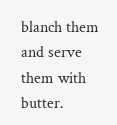blanch them and serve them with butter.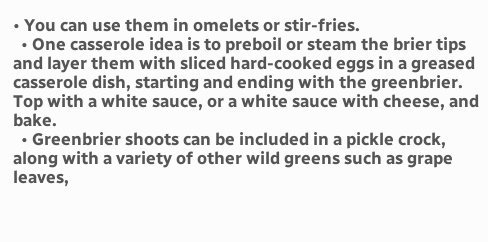• You can use them in omelets or stir-fries.
  • One casserole idea is to preboil or steam the brier tips and layer them with sliced hard-cooked eggs in a greased casserole dish, starting and ending with the greenbrier. Top with a white sauce, or a white sauce with cheese, and bake.
  • Greenbrier shoots can be included in a pickle crock, along with a variety of other wild greens such as grape leaves,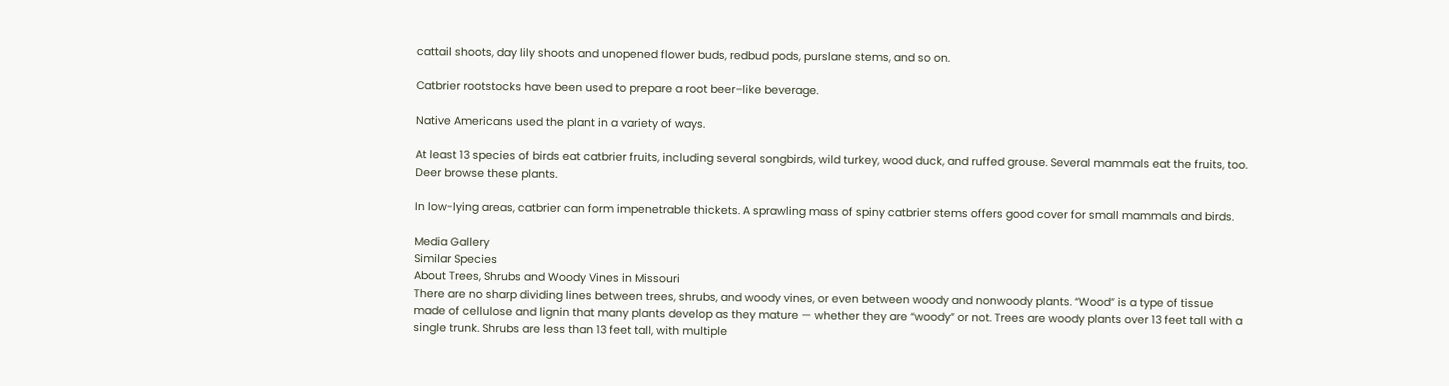cattail shoots, day lily shoots and unopened flower buds, redbud pods, purslane stems, and so on.

Catbrier rootstocks have been used to prepare a root beer–like beverage.

Native Americans used the plant in a variety of ways.

At least 13 species of birds eat catbrier fruits, including several songbirds, wild turkey, wood duck, and ruffed grouse. Several mammals eat the fruits, too. Deer browse these plants.

In low-lying areas, catbrier can form impenetrable thickets. A sprawling mass of spiny catbrier stems offers good cover for small mammals and birds.

Media Gallery
Similar Species
About Trees, Shrubs and Woody Vines in Missouri
There are no sharp dividing lines between trees, shrubs, and woody vines, or even between woody and nonwoody plants. “Wood” is a type of tissue made of cellulose and lignin that many plants develop as they mature — whether they are “woody” or not. Trees are woody plants over 13 feet tall with a single trunk. Shrubs are less than 13 feet tall, with multiple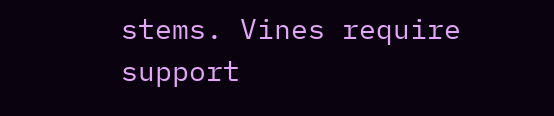stems. Vines require support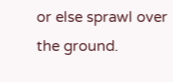or else sprawl over the ground.